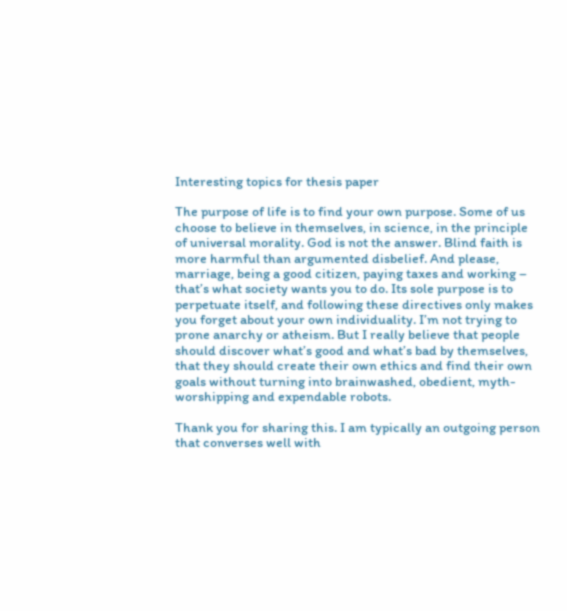Interesting topics for thesis paper

The purpose of life is to find your own purpose. Some of us choose to believe in themselves, in science, in the principle of universal morality. God is not the answer. Blind faith is more harmful than argumented disbelief. And please, marriage, being a good citizen, paying taxes and working – that’s what society wants you to do. Its sole purpose is to perpetuate itself, and following these directives only makes you forget about your own individuality. I’m not trying to prone anarchy or atheism. But I really believe that people should discover what’s good and what’s bad by themselves, that they should create their own ethics and find their own goals without turning into brainwashed, obedient, myth-worshipping and expendable robots.

Thank you for sharing this. I am typically an outgoing person that converses well with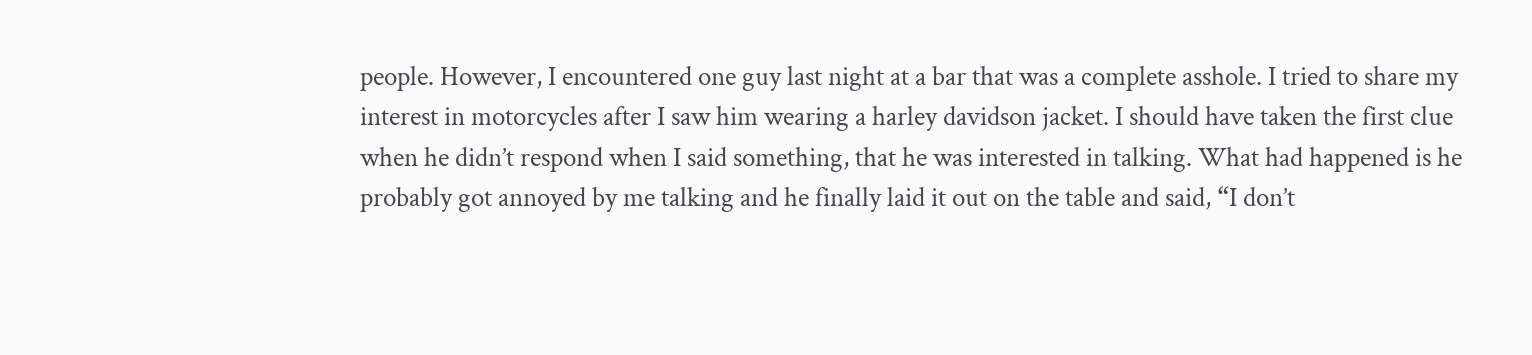people. However, I encountered one guy last night at a bar that was a complete asshole. I tried to share my interest in motorcycles after I saw him wearing a harley davidson jacket. I should have taken the first clue when he didn’t respond when I said something, that he was interested in talking. What had happened is he probably got annoyed by me talking and he finally laid it out on the table and said, “I don’t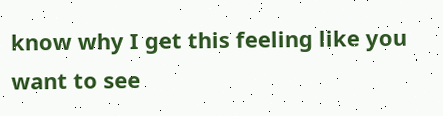know why I get this feeling like you want to see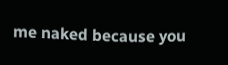me naked because you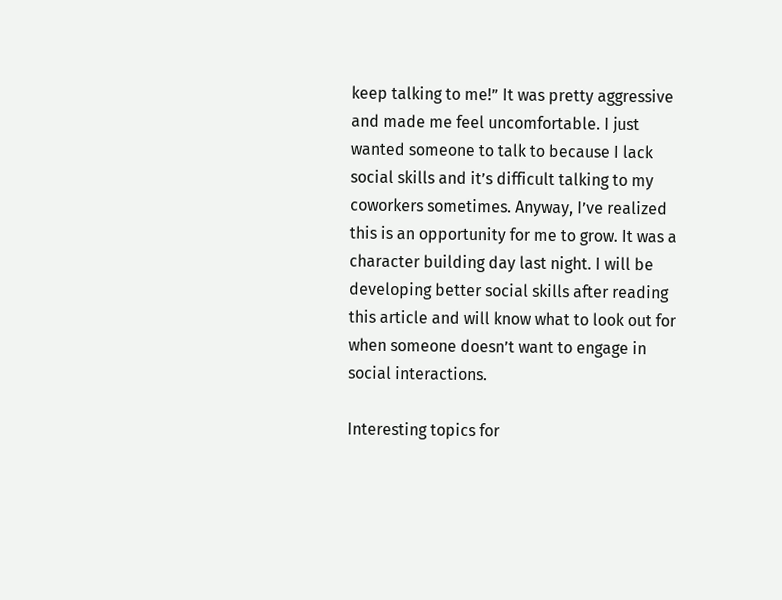keep talking to me!” It was pretty aggressive and made me feel uncomfortable. I just wanted someone to talk to because I lack social skills and it’s difficult talking to my coworkers sometimes. Anyway, I’ve realized this is an opportunity for me to grow. It was a character building day last night. I will be developing better social skills after reading this article and will know what to look out for when someone doesn’t want to engage in social interactions.

Interesting topics for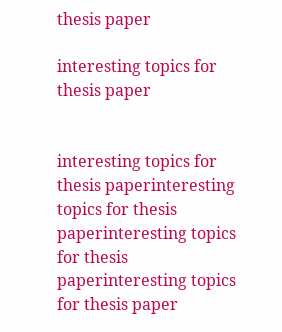thesis paper

interesting topics for thesis paper


interesting topics for thesis paperinteresting topics for thesis paperinteresting topics for thesis paperinteresting topics for thesis paper